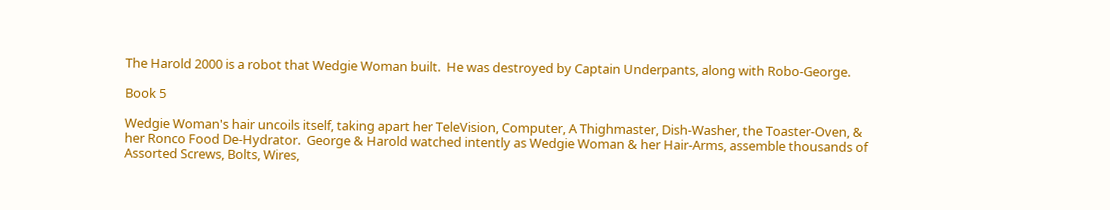The Harold 2000 is a robot that Wedgie Woman built.  He was destroyed by Captain Underpants, along with Robo-George.

Book 5

Wedgie Woman's hair uncoils itself, taking apart her TeleVision, Computer, A Thighmaster, Dish-Washer, the Toaster-Oven, & her Ronco Food De-Hydrator.  George & Harold watched intently as Wedgie Woman & her Hair-Arms, assemble thousands of Assorted Screws, Bolts, Wires,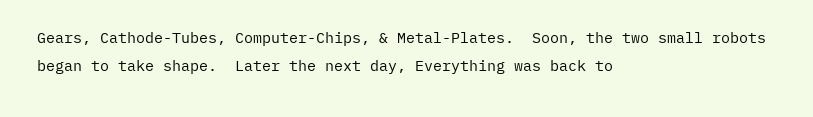Gears, Cathode-Tubes, Computer-Chips, & Metal-Plates.  Soon, the two small robots began to take shape.  Later the next day, Everything was back to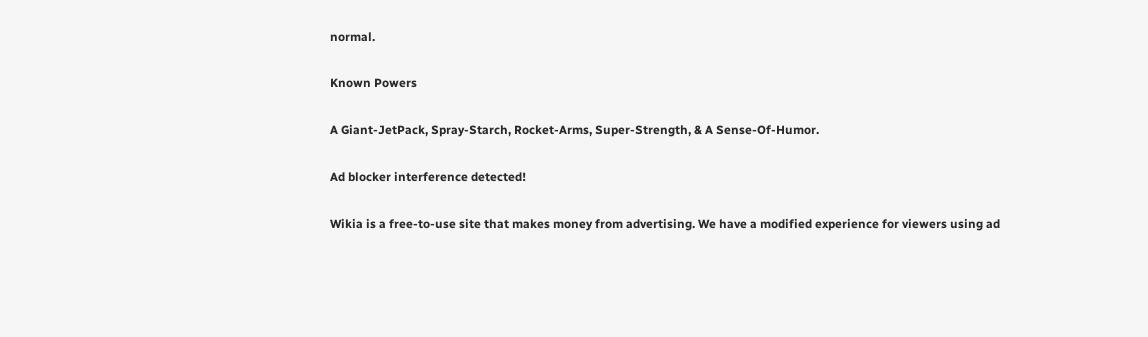normal.

Known Powers

A Giant-JetPack, Spray-Starch, Rocket-Arms, Super-Strength, & A Sense-Of-Humor.

Ad blocker interference detected!

Wikia is a free-to-use site that makes money from advertising. We have a modified experience for viewers using ad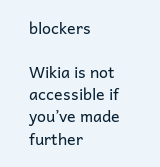blockers

Wikia is not accessible if you’ve made further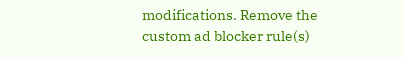modifications. Remove the custom ad blocker rule(s)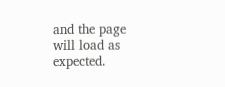and the page will load as expected.